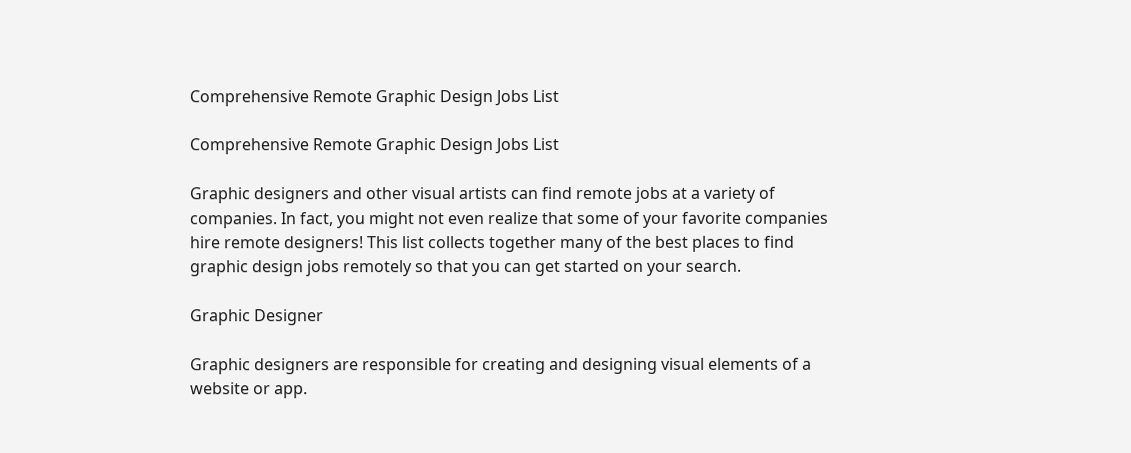Comprehensive Remote Graphic Design Jobs List

Comprehensive Remote Graphic Design Jobs List

Graphic designers and other visual artists can find remote jobs at a variety of companies. In fact, you might not even realize that some of your favorite companies hire remote designers! This list collects together many of the best places to find graphic design jobs remotely so that you can get started on your search.

Graphic Designer

Graphic designers are responsible for creating and designing visual elements of a website or app.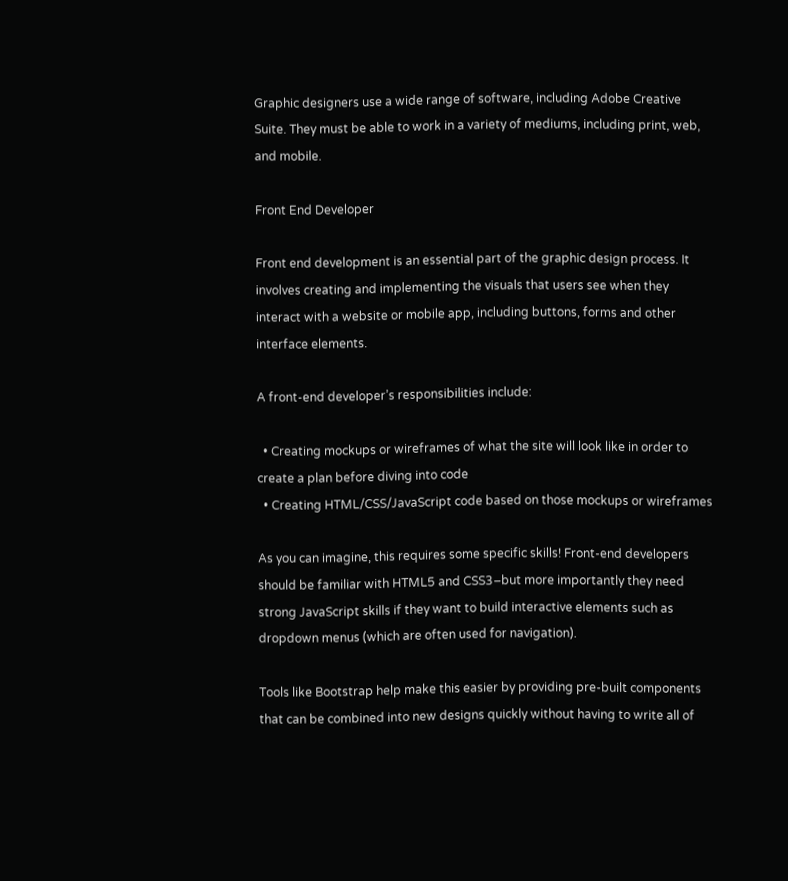Graphic designers use a wide range of software, including Adobe Creative Suite. They must be able to work in a variety of mediums, including print, web, and mobile.

Front End Developer

Front end development is an essential part of the graphic design process. It involves creating and implementing the visuals that users see when they interact with a website or mobile app, including buttons, forms and other interface elements.

A front-end developer’s responsibilities include:

  • Creating mockups or wireframes of what the site will look like in order to create a plan before diving into code
  • Creating HTML/CSS/JavaScript code based on those mockups or wireframes

As you can imagine, this requires some specific skills! Front-end developers should be familiar with HTML5 and CSS3–but more importantly they need strong JavaScript skills if they want to build interactive elements such as dropdown menus (which are often used for navigation).

Tools like Bootstrap help make this easier by providing pre-built components that can be combined into new designs quickly without having to write all of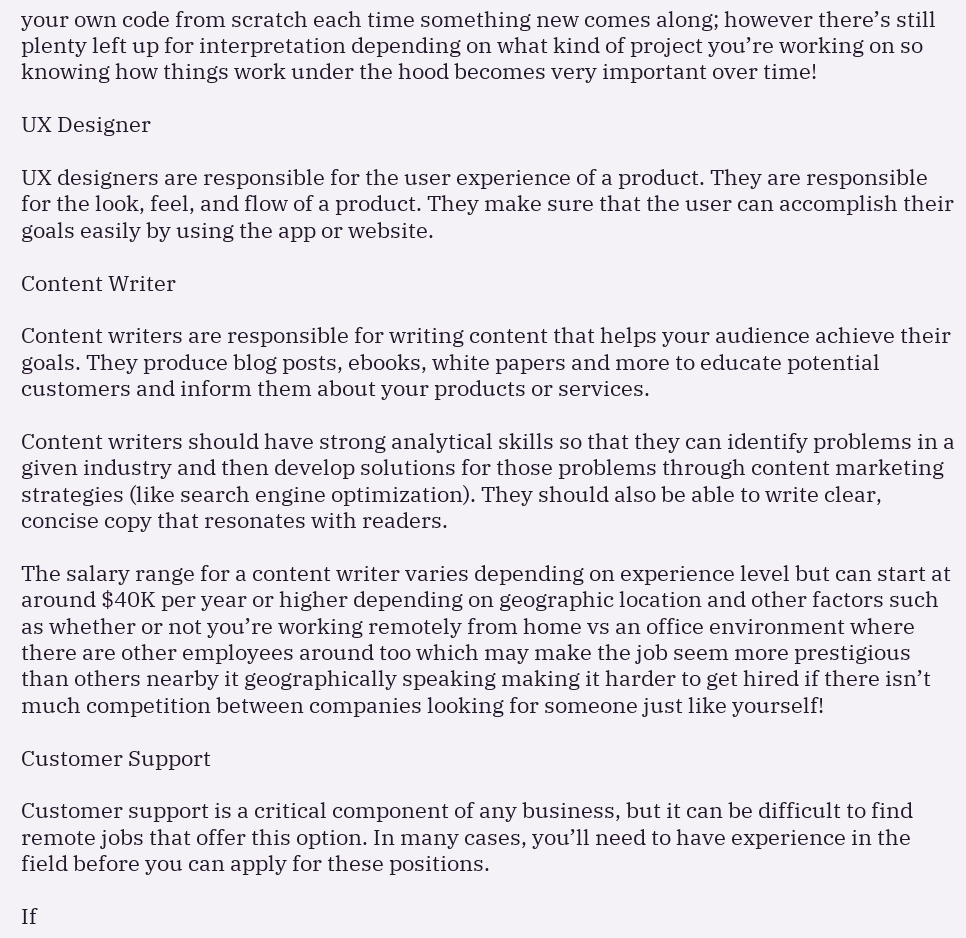your own code from scratch each time something new comes along; however there’s still plenty left up for interpretation depending on what kind of project you’re working on so knowing how things work under the hood becomes very important over time!

UX Designer

UX designers are responsible for the user experience of a product. They are responsible for the look, feel, and flow of a product. They make sure that the user can accomplish their goals easily by using the app or website.

Content Writer

Content writers are responsible for writing content that helps your audience achieve their goals. They produce blog posts, ebooks, white papers and more to educate potential customers and inform them about your products or services.

Content writers should have strong analytical skills so that they can identify problems in a given industry and then develop solutions for those problems through content marketing strategies (like search engine optimization). They should also be able to write clear, concise copy that resonates with readers.

The salary range for a content writer varies depending on experience level but can start at around $40K per year or higher depending on geographic location and other factors such as whether or not you’re working remotely from home vs an office environment where there are other employees around too which may make the job seem more prestigious than others nearby it geographically speaking making it harder to get hired if there isn’t much competition between companies looking for someone just like yourself!

Customer Support

Customer support is a critical component of any business, but it can be difficult to find remote jobs that offer this option. In many cases, you’ll need to have experience in the field before you can apply for these positions.

If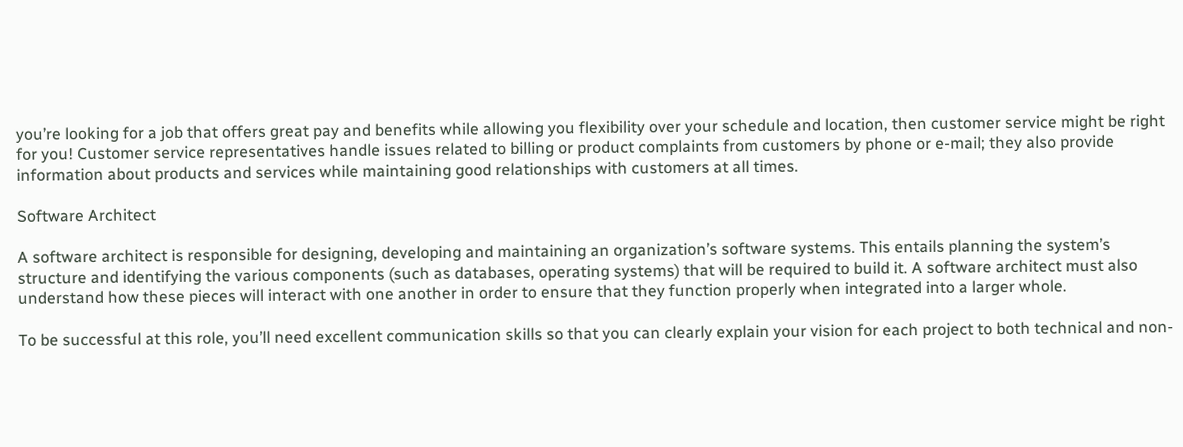you’re looking for a job that offers great pay and benefits while allowing you flexibility over your schedule and location, then customer service might be right for you! Customer service representatives handle issues related to billing or product complaints from customers by phone or e-mail; they also provide information about products and services while maintaining good relationships with customers at all times.

Software Architect

A software architect is responsible for designing, developing and maintaining an organization’s software systems. This entails planning the system’s structure and identifying the various components (such as databases, operating systems) that will be required to build it. A software architect must also understand how these pieces will interact with one another in order to ensure that they function properly when integrated into a larger whole.

To be successful at this role, you’ll need excellent communication skills so that you can clearly explain your vision for each project to both technical and non-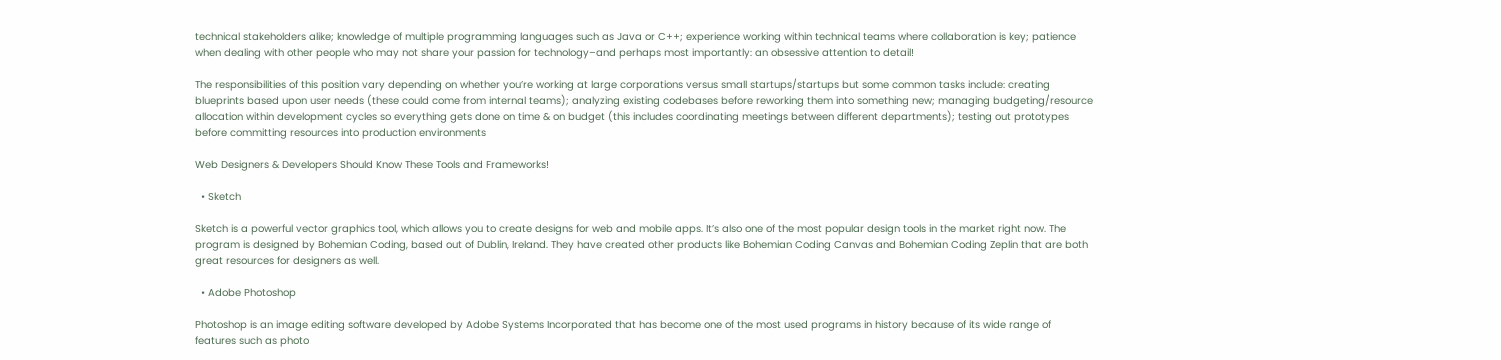technical stakeholders alike; knowledge of multiple programming languages such as Java or C++; experience working within technical teams where collaboration is key; patience when dealing with other people who may not share your passion for technology–and perhaps most importantly: an obsessive attention to detail!

The responsibilities of this position vary depending on whether you’re working at large corporations versus small startups/startups but some common tasks include: creating blueprints based upon user needs (these could come from internal teams); analyzing existing codebases before reworking them into something new; managing budgeting/resource allocation within development cycles so everything gets done on time & on budget (this includes coordinating meetings between different departments); testing out prototypes before committing resources into production environments

Web Designers & Developers Should Know These Tools and Frameworks!

  • Sketch

Sketch is a powerful vector graphics tool, which allows you to create designs for web and mobile apps. It’s also one of the most popular design tools in the market right now. The program is designed by Bohemian Coding, based out of Dublin, Ireland. They have created other products like Bohemian Coding Canvas and Bohemian Coding Zeplin that are both great resources for designers as well.

  • Adobe Photoshop

Photoshop is an image editing software developed by Adobe Systems Incorporated that has become one of the most used programs in history because of its wide range of features such as photo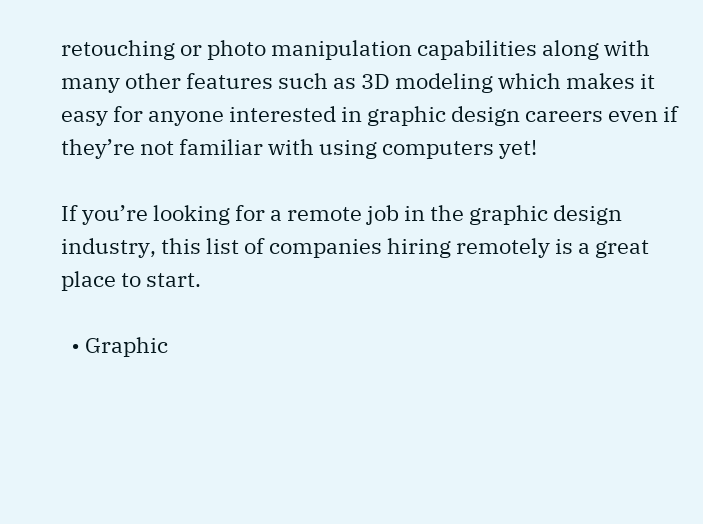retouching or photo manipulation capabilities along with many other features such as 3D modeling which makes it easy for anyone interested in graphic design careers even if they’re not familiar with using computers yet!

If you’re looking for a remote job in the graphic design industry, this list of companies hiring remotely is a great place to start.

  • Graphic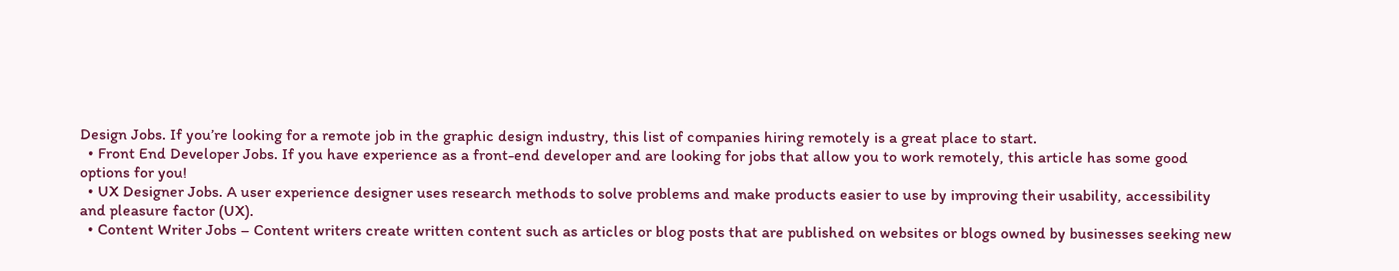Design Jobs. If you’re looking for a remote job in the graphic design industry, this list of companies hiring remotely is a great place to start.
  • Front End Developer Jobs. If you have experience as a front-end developer and are looking for jobs that allow you to work remotely, this article has some good options for you!
  • UX Designer Jobs. A user experience designer uses research methods to solve problems and make products easier to use by improving their usability, accessibility and pleasure factor (UX).
  • Content Writer Jobs – Content writers create written content such as articles or blog posts that are published on websites or blogs owned by businesses seeking new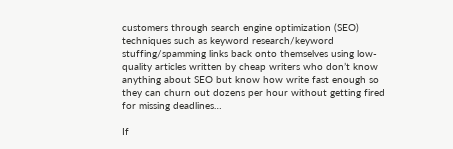customers through search engine optimization (SEO) techniques such as keyword research/keyword stuffing/spamming links back onto themselves using low-quality articles written by cheap writers who don’t know anything about SEO but know how write fast enough so they can churn out dozens per hour without getting fired for missing deadlines…

If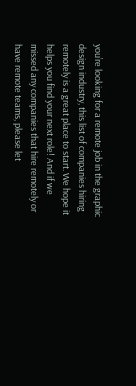you’re looking for a remote job in the graphic design industry, this list of companies hiring remotely is a great place to start. We hope it helps you find your next role! And if we missed any companies that hire remotely or have remote teams, please let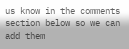us know in the comments section below so we can add them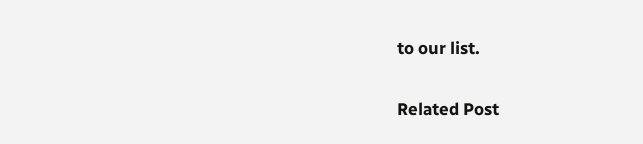to our list.

Related Post